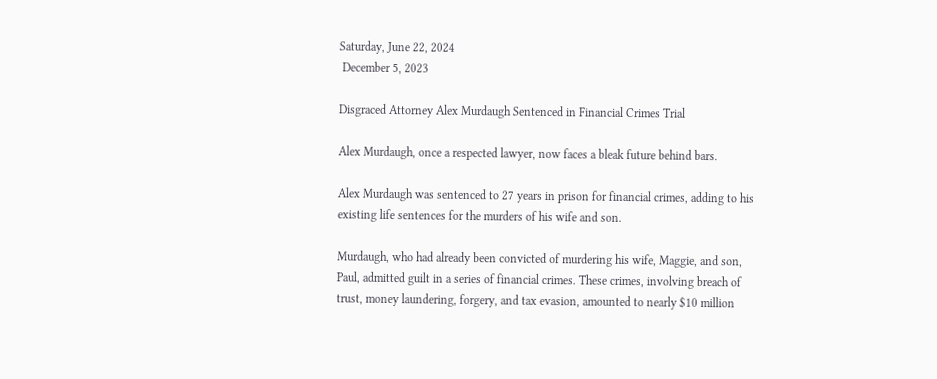Saturday, June 22, 2024
 December 5, 2023

Disgraced Attorney Alex Murdaugh Sentenced in Financial Crimes Trial

Alex Murdaugh, once a respected lawyer, now faces a bleak future behind bars.

Alex Murdaugh was sentenced to 27 years in prison for financial crimes, adding to his existing life sentences for the murders of his wife and son.

Murdaugh, who had already been convicted of murdering his wife, Maggie, and son, Paul, admitted guilt in a series of financial crimes. These crimes, involving breach of trust, money laundering, forgery, and tax evasion, amounted to nearly $10 million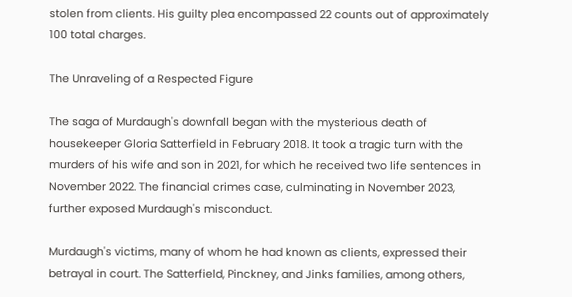stolen from clients. His guilty plea encompassed 22 counts out of approximately 100 total charges.

The Unraveling of a Respected Figure

The saga of Murdaugh's downfall began with the mysterious death of housekeeper Gloria Satterfield in February 2018. It took a tragic turn with the murders of his wife and son in 2021, for which he received two life sentences in November 2022. The financial crimes case, culminating in November 2023, further exposed Murdaugh's misconduct.

Murdaugh's victims, many of whom he had known as clients, expressed their betrayal in court. The Satterfield, Pinckney, and Jinks families, among others,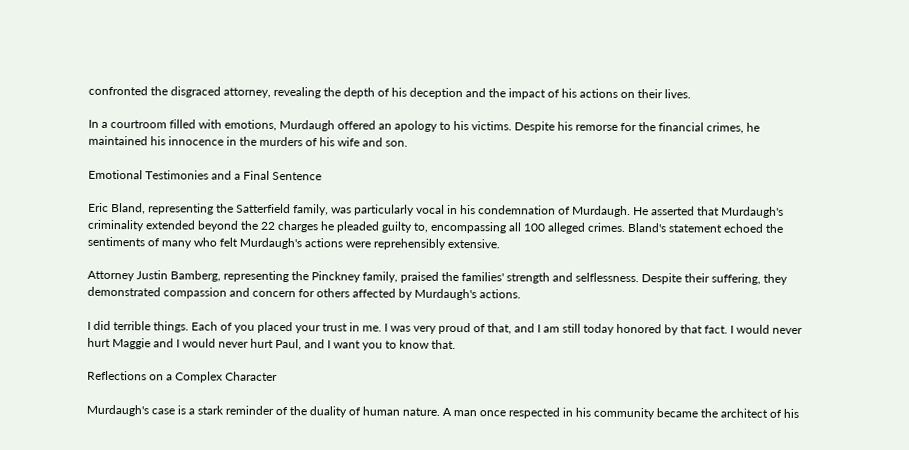confronted the disgraced attorney, revealing the depth of his deception and the impact of his actions on their lives.

In a courtroom filled with emotions, Murdaugh offered an apology to his victims. Despite his remorse for the financial crimes, he maintained his innocence in the murders of his wife and son.

Emotional Testimonies and a Final Sentence

Eric Bland, representing the Satterfield family, was particularly vocal in his condemnation of Murdaugh. He asserted that Murdaugh's criminality extended beyond the 22 charges he pleaded guilty to, encompassing all 100 alleged crimes. Bland's statement echoed the sentiments of many who felt Murdaugh's actions were reprehensibly extensive.

Attorney Justin Bamberg, representing the Pinckney family, praised the families' strength and selflessness. Despite their suffering, they demonstrated compassion and concern for others affected by Murdaugh's actions.

I did terrible things. Each of you placed your trust in me. I was very proud of that, and I am still today honored by that fact. I would never hurt Maggie and I would never hurt Paul, and I want you to know that.

Reflections on a Complex Character

Murdaugh's case is a stark reminder of the duality of human nature. A man once respected in his community became the architect of his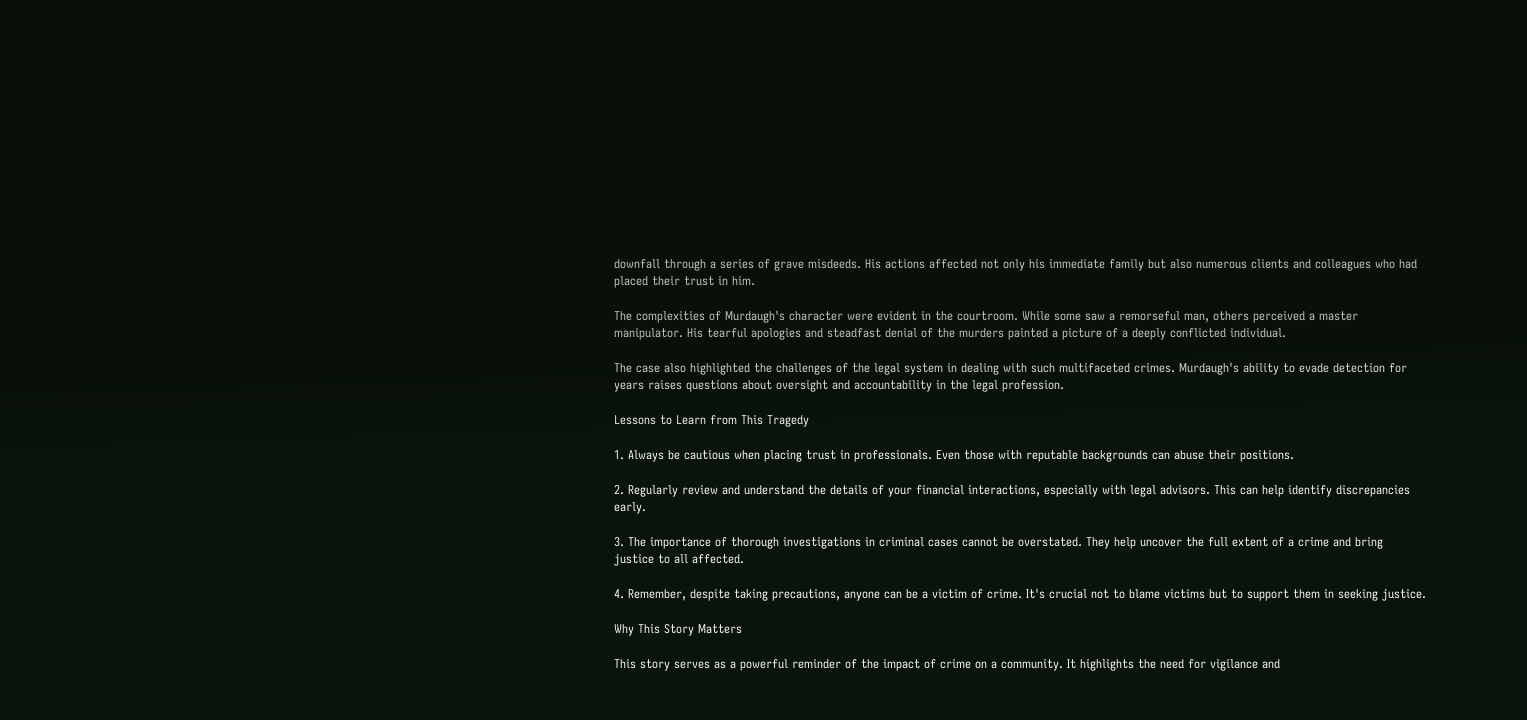downfall through a series of grave misdeeds. His actions affected not only his immediate family but also numerous clients and colleagues who had placed their trust in him.

The complexities of Murdaugh's character were evident in the courtroom. While some saw a remorseful man, others perceived a master manipulator. His tearful apologies and steadfast denial of the murders painted a picture of a deeply conflicted individual.

The case also highlighted the challenges of the legal system in dealing with such multifaceted crimes. Murdaugh's ability to evade detection for years raises questions about oversight and accountability in the legal profession.

Lessons to Learn from This Tragedy

1. Always be cautious when placing trust in professionals. Even those with reputable backgrounds can abuse their positions.

2. Regularly review and understand the details of your financial interactions, especially with legal advisors. This can help identify discrepancies early.

3. The importance of thorough investigations in criminal cases cannot be overstated. They help uncover the full extent of a crime and bring justice to all affected.

4. Remember, despite taking precautions, anyone can be a victim of crime. It's crucial not to blame victims but to support them in seeking justice.

Why This Story Matters

This story serves as a powerful reminder of the impact of crime on a community. It highlights the need for vigilance and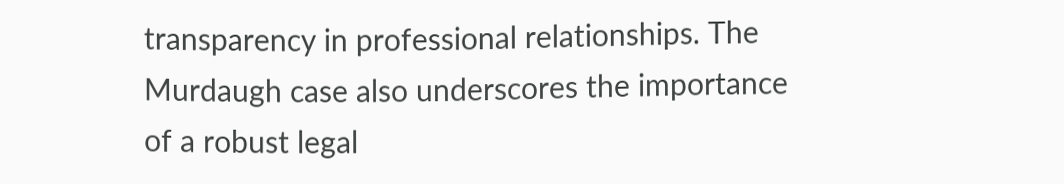transparency in professional relationships. The Murdaugh case also underscores the importance of a robust legal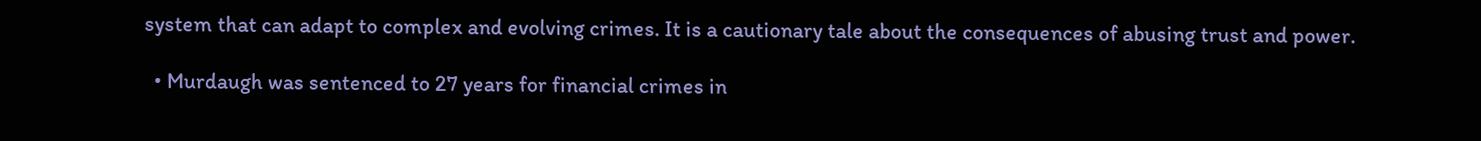system that can adapt to complex and evolving crimes. It is a cautionary tale about the consequences of abusing trust and power.

  • Murdaugh was sentenced to 27 years for financial crimes in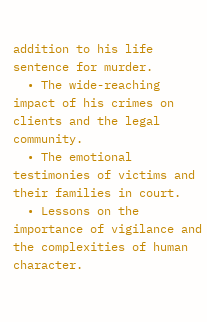addition to his life sentence for murder.
  • The wide-reaching impact of his crimes on clients and the legal community.
  • The emotional testimonies of victims and their families in court.
  • Lessons on the importance of vigilance and the complexities of human character.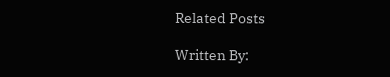Related Posts

Written By: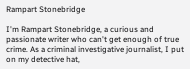Rampart Stonebridge

I'm Rampart Stonebridge, a curious and passionate writer who can't get enough of true crime. As a criminal investigative journalist, I put on my detective hat,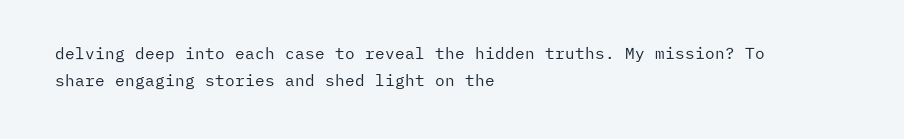delving deep into each case to reveal the hidden truths. My mission? To share engaging stories and shed light on the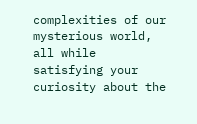complexities of our mysterious world, all while satisfying your curiosity about the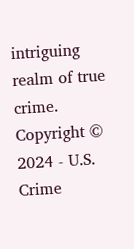intriguing realm of true crime.
Copyright © 2024 - U.S. Crime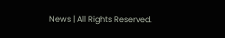News | All Rights Reserved.